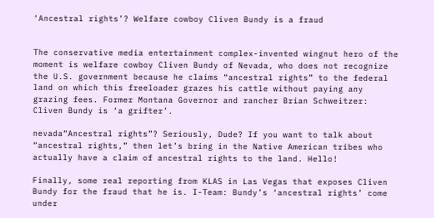‘Ancestral rights’? Welfare cowboy Cliven Bundy is a fraud


The conservative media entertainment complex-invented wingnut hero of the moment is welfare cowboy Cliven Bundy of Nevada, who does not recognize the U.S. government because he claims “ancestral rights” to the federal land on which this freeloader grazes his cattle without paying any grazing fees. Former Montana Governor and rancher Brian Schweitzer: Cliven Bundy is ‘a grifter’.

nevada“Ancestral rights”? Seriously, Dude? If you want to talk about “ancestral rights,” then let’s bring in the Native American tribes who actually have a claim of ancestral rights to the land. Hello!

Finally, some real reporting from KLAS in Las Vegas that exposes Cliven Bundy for the fraud that he is. I-Team: Bundy’s ‘ancestral rights’ come under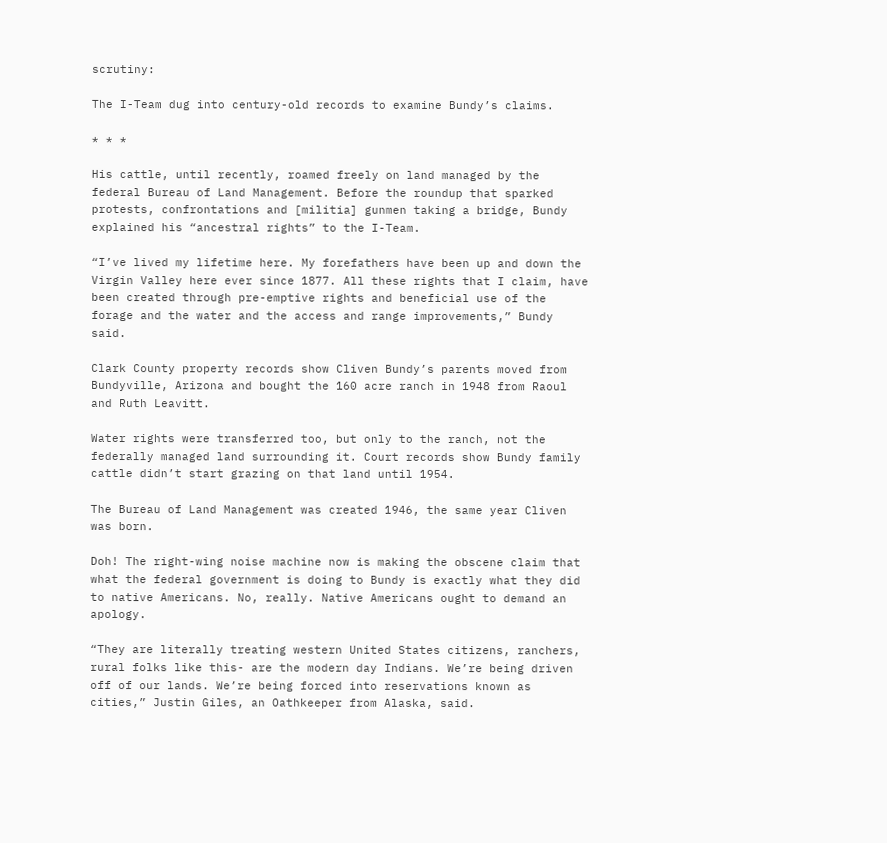scrutiny:

The I-Team dug into century-old records to examine Bundy’s claims.

* * *

His cattle, until recently, roamed freely on land managed by the federal Bureau of Land Management. Before the roundup that sparked protests, confrontations and [militia] gunmen taking a bridge, Bundy explained his “ancestral rights” to the I-Team.

“I’ve lived my lifetime here. My forefathers have been up and down the Virgin Valley here ever since 1877. All these rights that I claim, have been created through pre-emptive rights and beneficial use of the forage and the water and the access and range improvements,” Bundy said.

Clark County property records show Cliven Bundy’s parents moved from Bundyville, Arizona and bought the 160 acre ranch in 1948 from Raoul and Ruth Leavitt.

Water rights were transferred too, but only to the ranch, not the federally managed land surrounding it. Court records show Bundy family cattle didn’t start grazing on that land until 1954.

The Bureau of Land Management was created 1946, the same year Cliven was born.

Doh! The right-wing noise machine now is making the obscene claim that what the federal government is doing to Bundy is exactly what they did to native Americans. No, really. Native Americans ought to demand an apology.

“They are literally treating western United States citizens, ranchers, rural folks like this- are the modern day Indians. We’re being driven off of our lands. We’re being forced into reservations known as cities,” Justin Giles, an Oathkeeper from Alaska, said.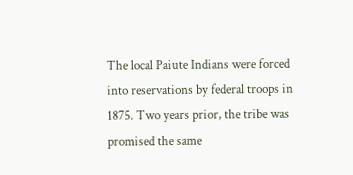The local Paiute Indians were forced into reservations by federal troops in 1875. Two years prior, the tribe was promised the same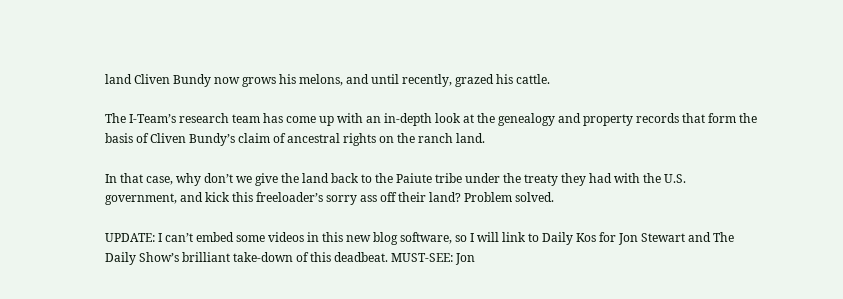land Cliven Bundy now grows his melons, and until recently, grazed his cattle.

The I-Team’s research team has come up with an in-depth look at the genealogy and property records that form the basis of Cliven Bundy’s claim of ancestral rights on the ranch land.

In that case, why don’t we give the land back to the Paiute tribe under the treaty they had with the U.S. government, and kick this freeloader’s sorry ass off their land? Problem solved.

UPDATE: I can’t embed some videos in this new blog software, so I will link to Daily Kos for Jon Stewart and The Daily Show’s brilliant take-down of this deadbeat. MUST-SEE: Jon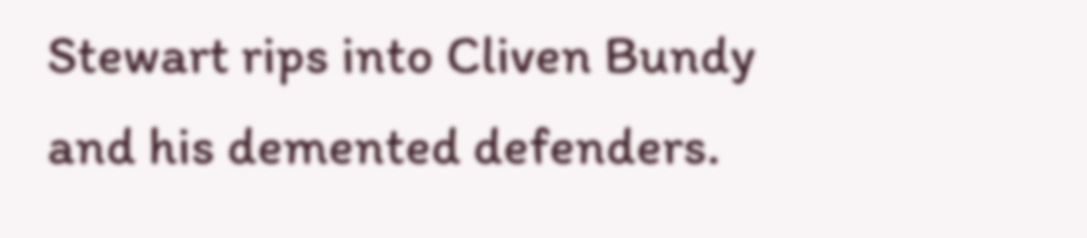Stewart rips into Cliven Bundy and his demented defenders.